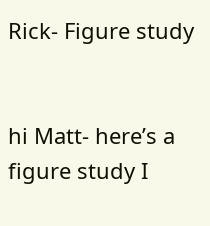Rick- Figure study


hi Matt- here’s a figure study I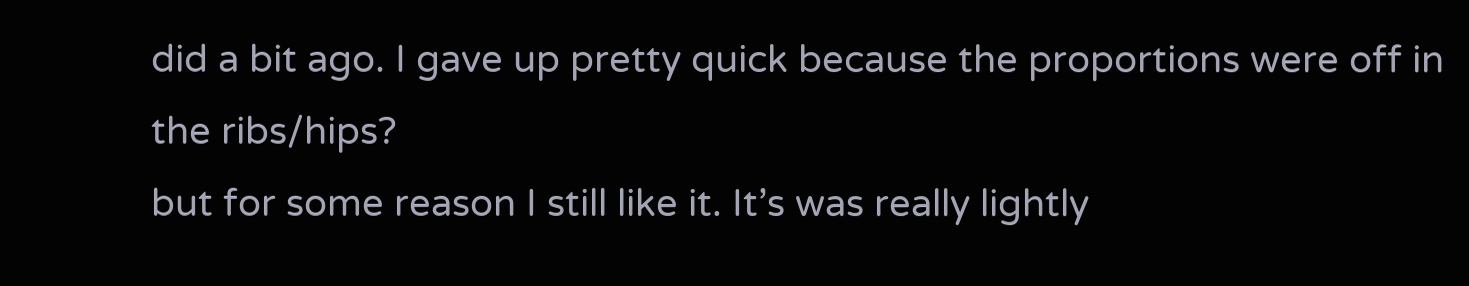did a bit ago. I gave up pretty quick because the proportions were off in the ribs/hips?
but for some reason I still like it. It’s was really lightly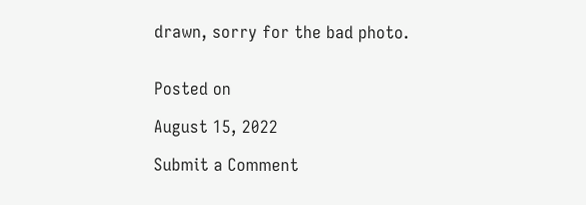drawn, sorry for the bad photo.


Posted on

August 15, 2022

Submit a Comment